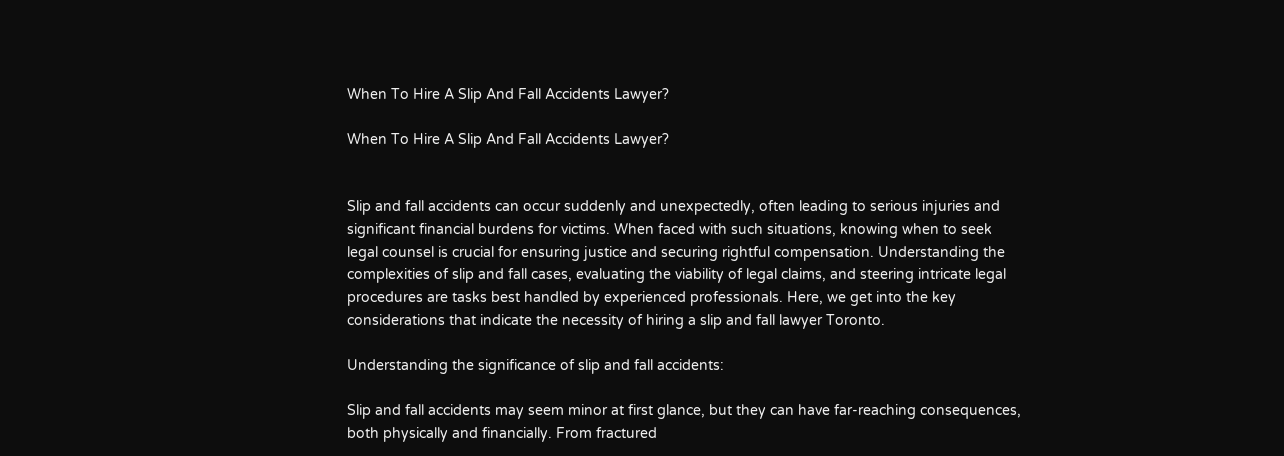When To Hire A Slip And Fall Accidents Lawyer?

When To Hire A Slip And Fall Accidents Lawyer?


Slip and fall accidents can occur suddenly and unexpectedly, often leading to serious injuries and significant financial burdens for victims. When faced with such situations, knowing when to seek legal counsel is crucial for ensuring justice and securing rightful compensation. Understanding the complexities of slip and fall cases, evaluating the viability of legal claims, and steering intricate legal procedures are tasks best handled by experienced professionals. Here, we get into the key considerations that indicate the necessity of hiring a slip and fall lawyer Toronto.

Understanding the significance of slip and fall accidents:

Slip and fall accidents may seem minor at first glance, but they can have far-reaching consequences, both physically and financially. From fractured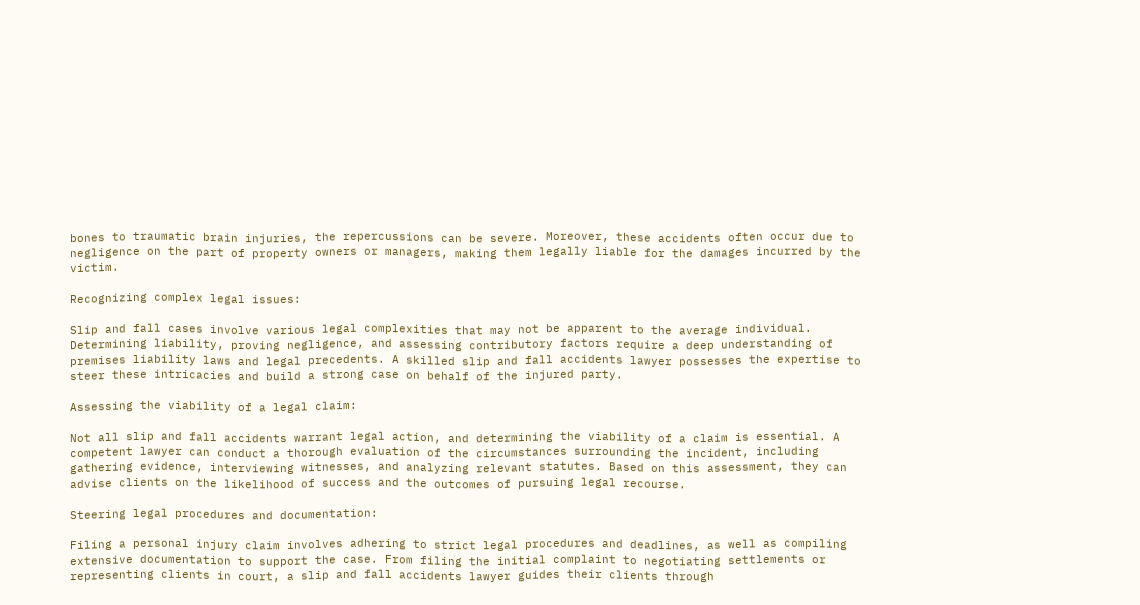bones to traumatic brain injuries, the repercussions can be severe. Moreover, these accidents often occur due to negligence on the part of property owners or managers, making them legally liable for the damages incurred by the victim.

Recognizing complex legal issues:

Slip and fall cases involve various legal complexities that may not be apparent to the average individual. Determining liability, proving negligence, and assessing contributory factors require a deep understanding of premises liability laws and legal precedents. A skilled slip and fall accidents lawyer possesses the expertise to steer these intricacies and build a strong case on behalf of the injured party.

Assessing the viability of a legal claim:

Not all slip and fall accidents warrant legal action, and determining the viability of a claim is essential. A competent lawyer can conduct a thorough evaluation of the circumstances surrounding the incident, including gathering evidence, interviewing witnesses, and analyzing relevant statutes. Based on this assessment, they can advise clients on the likelihood of success and the outcomes of pursuing legal recourse.

Steering legal procedures and documentation:

Filing a personal injury claim involves adhering to strict legal procedures and deadlines, as well as compiling extensive documentation to support the case. From filing the initial complaint to negotiating settlements or representing clients in court, a slip and fall accidents lawyer guides their clients through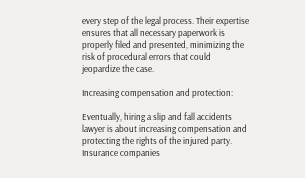every step of the legal process. Their expertise ensures that all necessary paperwork is properly filed and presented, minimizing the risk of procedural errors that could jeopardize the case.

Increasing compensation and protection:

Eventually, hiring a slip and fall accidents lawyer is about increasing compensation and protecting the rights of the injured party. Insurance companies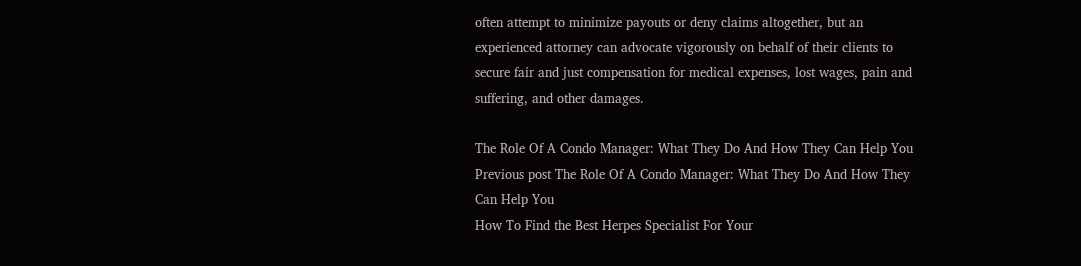often attempt to minimize payouts or deny claims altogether, but an experienced attorney can advocate vigorously on behalf of their clients to secure fair and just compensation for medical expenses, lost wages, pain and suffering, and other damages.

The Role Of A Condo Manager: What They Do And How They Can Help You Previous post The Role Of A Condo Manager: What They Do And How They Can Help You
How To Find the Best Herpes Specialist For Your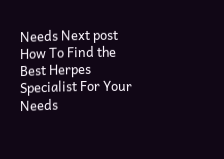Needs Next post How To Find the Best Herpes Specialist For Your Needs